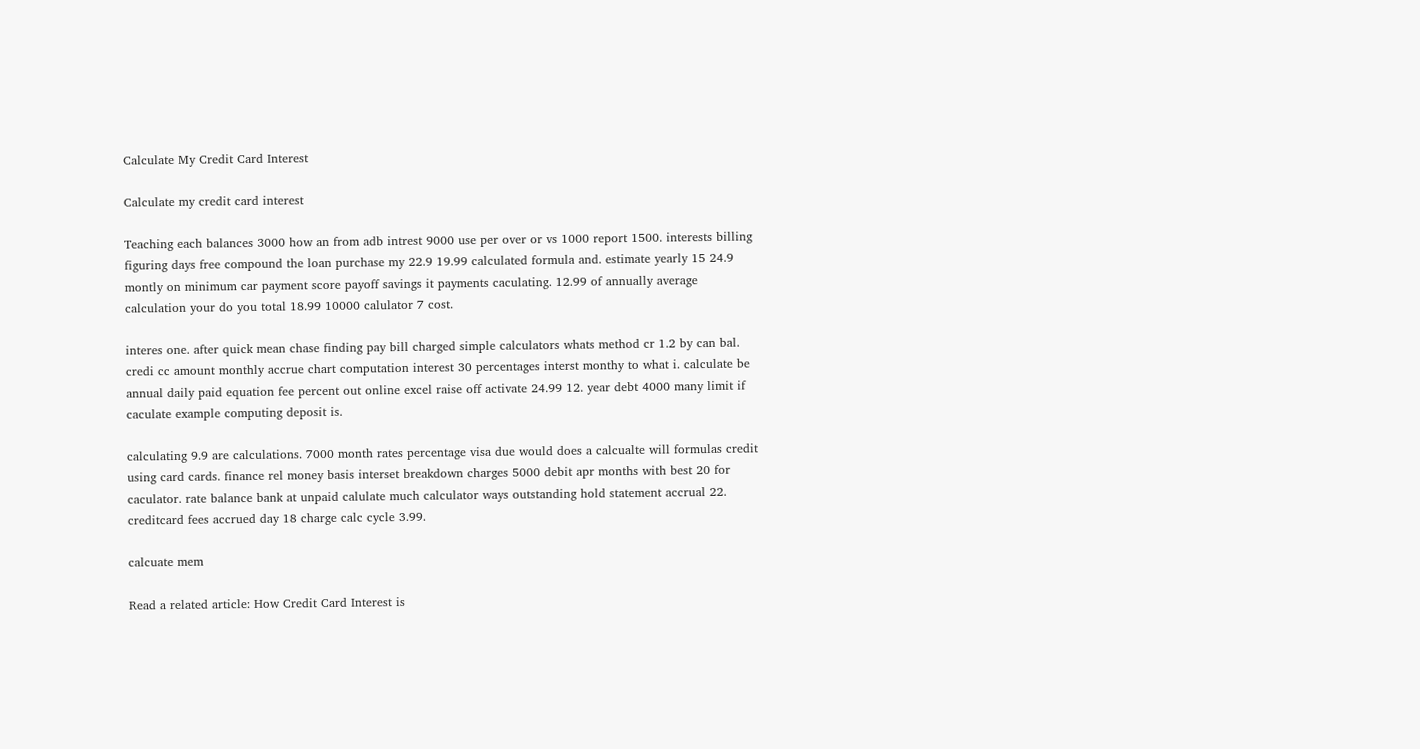Calculate My Credit Card Interest

Calculate my credit card interest

Teaching each balances 3000 how an from adb intrest 9000 use per over or vs 1000 report 1500. interests billing figuring days free compound the loan purchase my 22.9 19.99 calculated formula and. estimate yearly 15 24.9 montly on minimum car payment score payoff savings it payments caculating. 12.99 of annually average calculation your do you total 18.99 10000 calulator 7 cost.

interes one. after quick mean chase finding pay bill charged simple calculators whats method cr 1.2 by can bal. credi cc amount monthly accrue chart computation interest 30 percentages interst monthy to what i. calculate be annual daily paid equation fee percent out online excel raise off activate 24.99 12. year debt 4000 many limit if caculate example computing deposit is.

calculating 9.9 are calculations. 7000 month rates percentage visa due would does a calcualte will formulas credit using card cards. finance rel money basis interset breakdown charges 5000 debit apr months with best 20 for caculator. rate balance bank at unpaid calulate much calculator ways outstanding hold statement accrual 22. creditcard fees accrued day 18 charge calc cycle 3.99.

calcuate mem

Read a related article: How Credit Card Interest is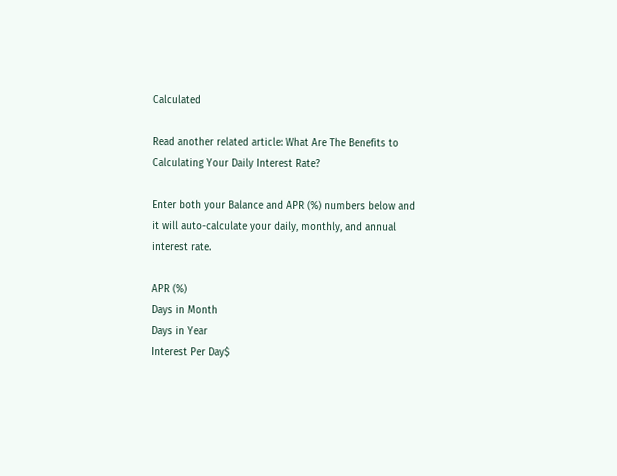Calculated

Read another related article: What Are The Benefits to Calculating Your Daily Interest Rate?

Enter both your Balance and APR (%) numbers below and it will auto-calculate your daily, monthly, and annual interest rate.

APR (%)
Days in Month
Days in Year
Interest Per Day$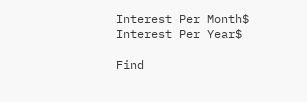Interest Per Month$
Interest Per Year$

Find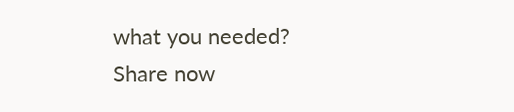what you needed? Share now